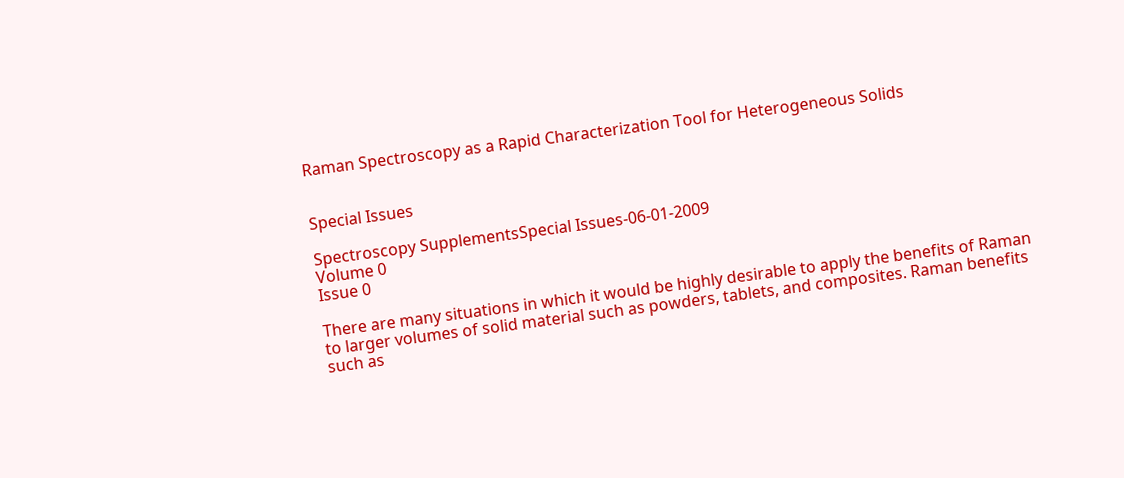Raman Spectroscopy as a Rapid Characterization Tool for Heterogeneous Solids


Special Issues

Spectroscopy SupplementsSpecial Issues-06-01-2009
Volume 0
Issue 0

There are many situations in which it would be highly desirable to apply the benefits of Raman to larger volumes of solid material such as powders, tablets, and composites. Raman benefits such as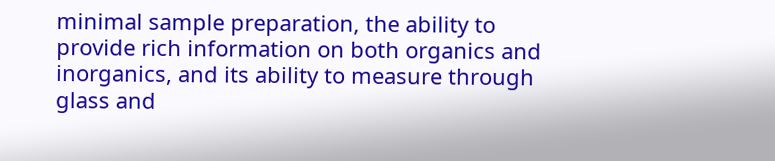minimal sample preparation, the ability to provide rich information on both organics and inorganics, and its ability to measure through glass and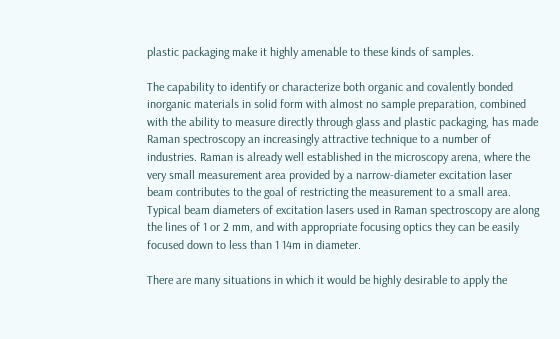plastic packaging make it highly amenable to these kinds of samples.

The capability to identify or characterize both organic and covalently bonded inorganic materials in solid form with almost no sample preparation, combined with the ability to measure directly through glass and plastic packaging, has made Raman spectroscopy an increasingly attractive technique to a number of industries. Raman is already well established in the microscopy arena, where the very small measurement area provided by a narrow-diameter excitation laser beam contributes to the goal of restricting the measurement to a small area. Typical beam diameters of excitation lasers used in Raman spectroscopy are along the lines of 1 or 2 mm, and with appropriate focusing optics they can be easily focused down to less than 1 14m in diameter.

There are many situations in which it would be highly desirable to apply the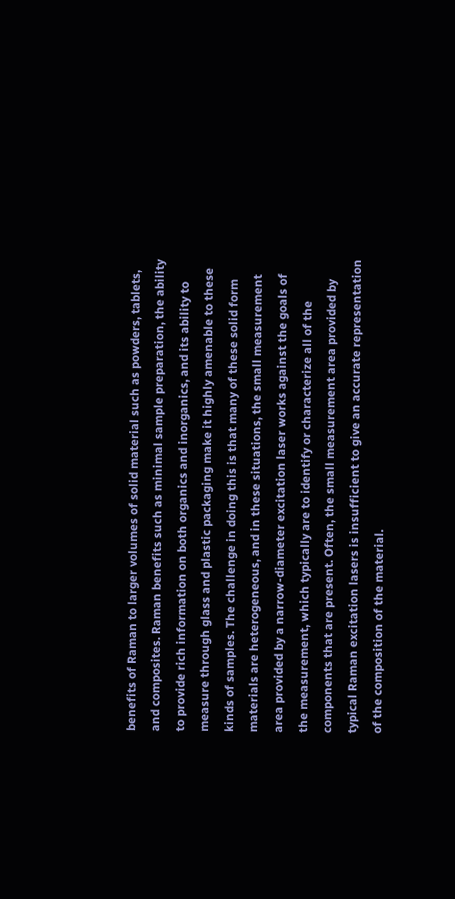benefits of Raman to larger volumes of solid material such as powders, tablets, and composites. Raman benefits such as minimal sample preparation, the ability to provide rich information on both organics and inorganics, and its ability to measure through glass and plastic packaging make it highly amenable to these kinds of samples. The challenge in doing this is that many of these solid form materials are heterogeneous, and in these situations, the small measurement area provided by a narrow-diameter excitation laser works against the goals of the measurement, which typically are to identify or characterize all of the components that are present. Often, the small measurement area provided by typical Raman excitation lasers is insufficient to give an accurate representation of the composition of the material.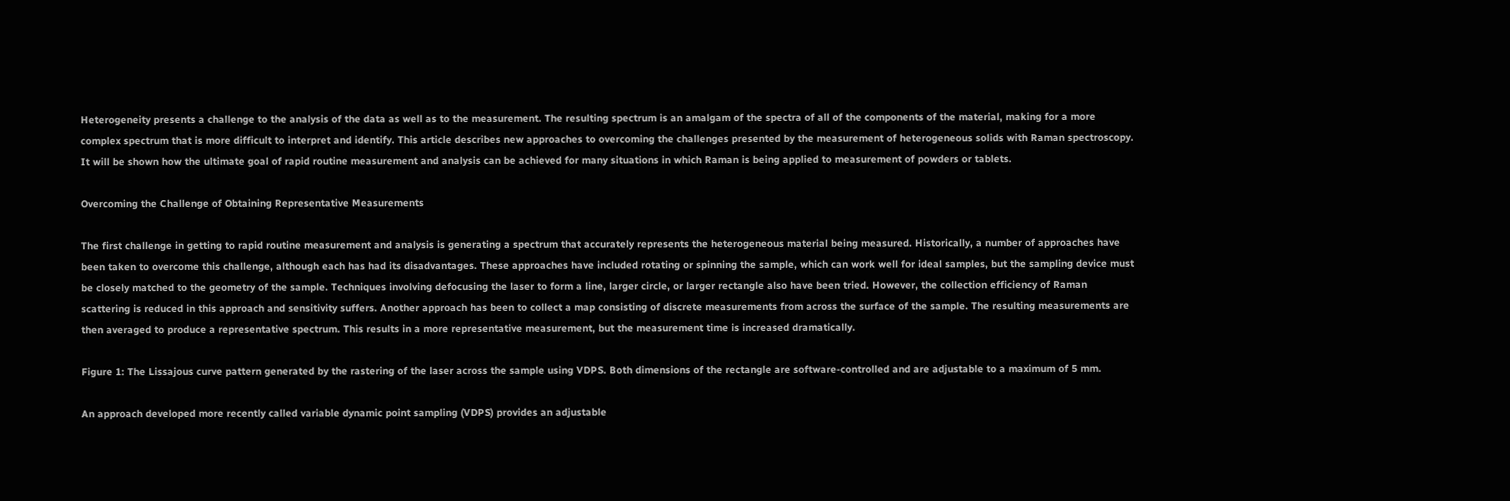Heterogeneity presents a challenge to the analysis of the data as well as to the measurement. The resulting spectrum is an amalgam of the spectra of all of the components of the material, making for a more complex spectrum that is more difficult to interpret and identify. This article describes new approaches to overcoming the challenges presented by the measurement of heterogeneous solids with Raman spectroscopy. It will be shown how the ultimate goal of rapid routine measurement and analysis can be achieved for many situations in which Raman is being applied to measurement of powders or tablets.

Overcoming the Challenge of Obtaining Representative Measurements

The first challenge in getting to rapid routine measurement and analysis is generating a spectrum that accurately represents the heterogeneous material being measured. Historically, a number of approaches have been taken to overcome this challenge, although each has had its disadvantages. These approaches have included rotating or spinning the sample, which can work well for ideal samples, but the sampling device must be closely matched to the geometry of the sample. Techniques involving defocusing the laser to form a line, larger circle, or larger rectangle also have been tried. However, the collection efficiency of Raman scattering is reduced in this approach and sensitivity suffers. Another approach has been to collect a map consisting of discrete measurements from across the surface of the sample. The resulting measurements are then averaged to produce a representative spectrum. This results in a more representative measurement, but the measurement time is increased dramatically.

Figure 1: The Lissajous curve pattern generated by the rastering of the laser across the sample using VDPS. Both dimensions of the rectangle are software-controlled and are adjustable to a maximum of 5 mm.

An approach developed more recently called variable dynamic point sampling (VDPS) provides an adjustable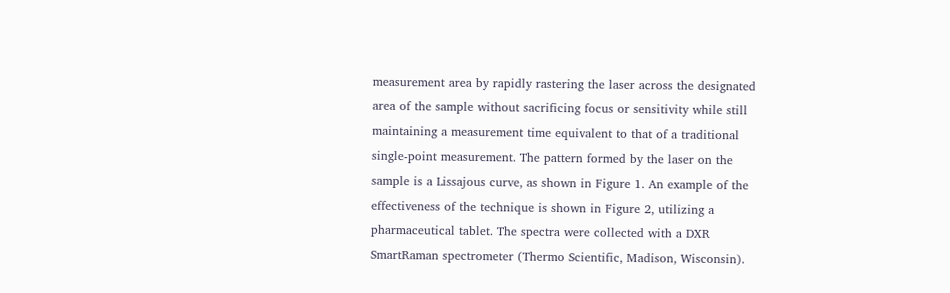measurement area by rapidly rastering the laser across the designated area of the sample without sacrificing focus or sensitivity while still maintaining a measurement time equivalent to that of a traditional single-point measurement. The pattern formed by the laser on the sample is a Lissajous curve, as shown in Figure 1. An example of the effectiveness of the technique is shown in Figure 2, utilizing a pharmaceutical tablet. The spectra were collected with a DXR SmartRaman spectrometer (Thermo Scientific, Madison, Wisconsin).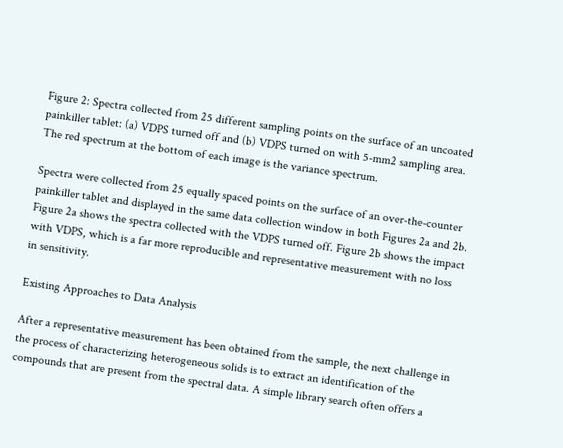Figure 2: Spectra collected from 25 different sampling points on the surface of an uncoated painkiller tablet: (a) VDPS turned off and (b) VDPS turned on with 5-mm2 sampling area. The red spectrum at the bottom of each image is the variance spectrum.

Spectra were collected from 25 equally spaced points on the surface of an over-the-counter painkiller tablet and displayed in the same data collection window in both Figures 2a and 2b. Figure 2a shows the spectra collected with the VDPS turned off. Figure 2b shows the impact with VDPS, which is a far more reproducible and representative measurement with no loss in sensitivity.

Existing Approaches to Data Analysis

After a representative measurement has been obtained from the sample, the next challenge in the process of characterizing heterogeneous solids is to extract an identification of the compounds that are present from the spectral data. A simple library search often offers a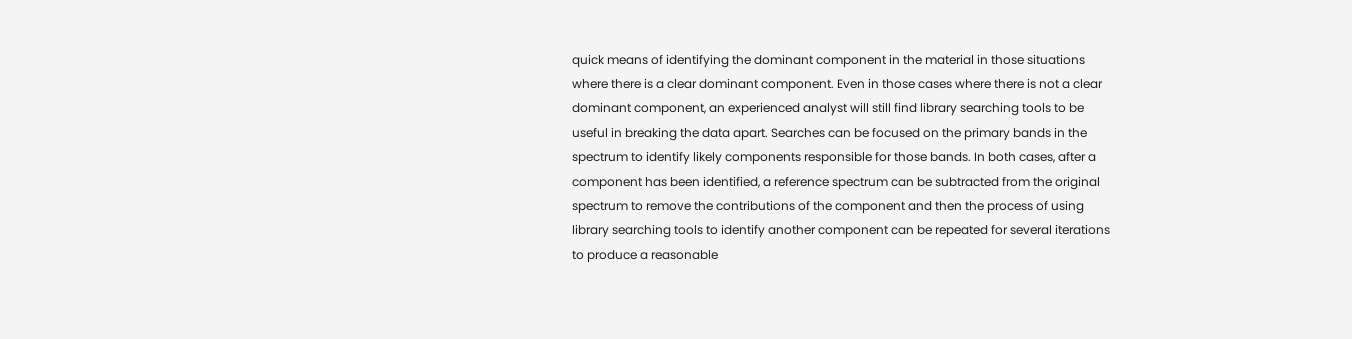quick means of identifying the dominant component in the material in those situations where there is a clear dominant component. Even in those cases where there is not a clear dominant component, an experienced analyst will still find library searching tools to be useful in breaking the data apart. Searches can be focused on the primary bands in the spectrum to identify likely components responsible for those bands. In both cases, after a component has been identified, a reference spectrum can be subtracted from the original spectrum to remove the contributions of the component and then the process of using library searching tools to identify another component can be repeated for several iterations to produce a reasonable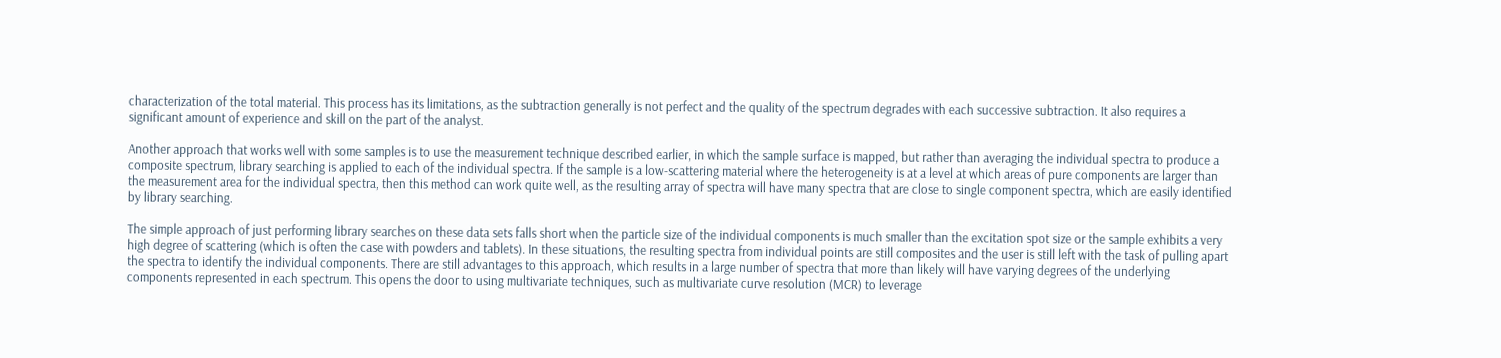characterization of the total material. This process has its limitations, as the subtraction generally is not perfect and the quality of the spectrum degrades with each successive subtraction. It also requires a significant amount of experience and skill on the part of the analyst.

Another approach that works well with some samples is to use the measurement technique described earlier, in which the sample surface is mapped, but rather than averaging the individual spectra to produce a composite spectrum, library searching is applied to each of the individual spectra. If the sample is a low-scattering material where the heterogeneity is at a level at which areas of pure components are larger than the measurement area for the individual spectra, then this method can work quite well, as the resulting array of spectra will have many spectra that are close to single component spectra, which are easily identified by library searching.

The simple approach of just performing library searches on these data sets falls short when the particle size of the individual components is much smaller than the excitation spot size or the sample exhibits a very high degree of scattering (which is often the case with powders and tablets). In these situations, the resulting spectra from individual points are still composites and the user is still left with the task of pulling apart the spectra to identify the individual components. There are still advantages to this approach, which results in a large number of spectra that more than likely will have varying degrees of the underlying components represented in each spectrum. This opens the door to using multivariate techniques, such as multivariate curve resolution (MCR) to leverage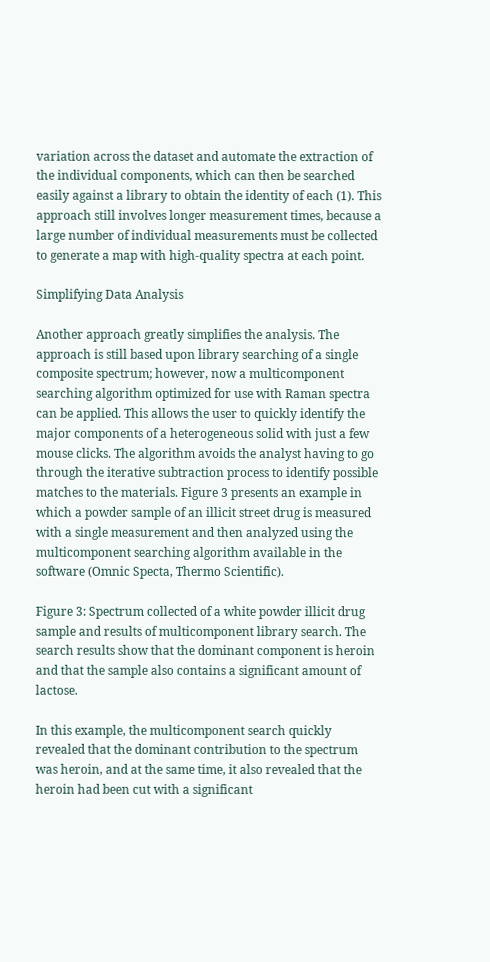variation across the dataset and automate the extraction of the individual components, which can then be searched easily against a library to obtain the identity of each (1). This approach still involves longer measurement times, because a large number of individual measurements must be collected to generate a map with high-quality spectra at each point.

Simplifying Data Analysis

Another approach greatly simplifies the analysis. The approach is still based upon library searching of a single composite spectrum; however, now a multicomponent searching algorithm optimized for use with Raman spectra can be applied. This allows the user to quickly identify the major components of a heterogeneous solid with just a few mouse clicks. The algorithm avoids the analyst having to go through the iterative subtraction process to identify possible matches to the materials. Figure 3 presents an example in which a powder sample of an illicit street drug is measured with a single measurement and then analyzed using the multicomponent searching algorithm available in the software (Omnic Specta, Thermo Scientific).

Figure 3: Spectrum collected of a white powder illicit drug sample and results of multicomponent library search. The search results show that the dominant component is heroin and that the sample also contains a significant amount of lactose.

In this example, the multicomponent search quickly revealed that the dominant contribution to the spectrum was heroin, and at the same time, it also revealed that the heroin had been cut with a significant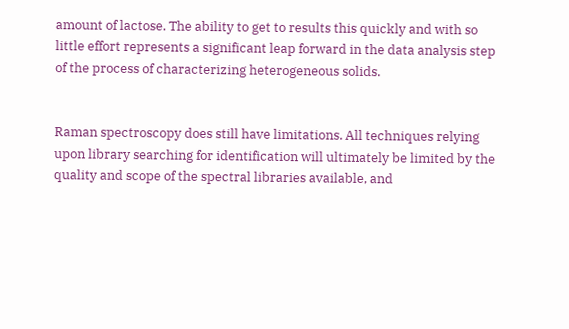amount of lactose. The ability to get to results this quickly and with so little effort represents a significant leap forward in the data analysis step of the process of characterizing heterogeneous solids.


Raman spectroscopy does still have limitations. All techniques relying upon library searching for identification will ultimately be limited by the quality and scope of the spectral libraries available, and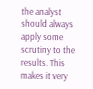the analyst should always apply some scrutiny to the results. This makes it very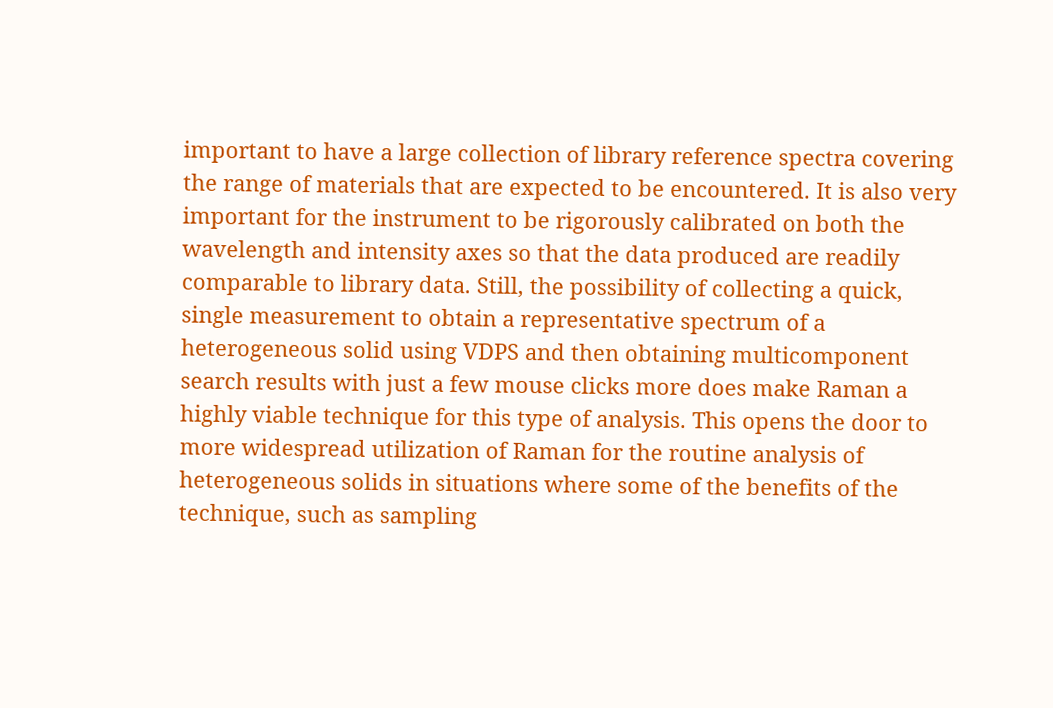important to have a large collection of library reference spectra covering the range of materials that are expected to be encountered. It is also very important for the instrument to be rigorously calibrated on both the wavelength and intensity axes so that the data produced are readily comparable to library data. Still, the possibility of collecting a quick, single measurement to obtain a representative spectrum of a heterogeneous solid using VDPS and then obtaining multicomponent search results with just a few mouse clicks more does make Raman a highly viable technique for this type of analysis. This opens the door to more widespread utilization of Raman for the routine analysis of heterogeneous solids in situations where some of the benefits of the technique, such as sampling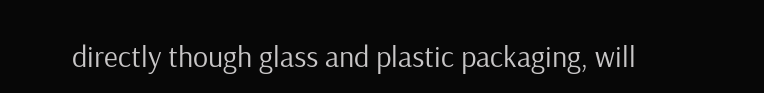directly though glass and plastic packaging, will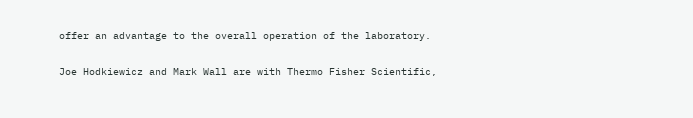offer an advantage to the overall operation of the laboratory.

Joe Hodkiewicz and Mark Wall are with Thermo Fisher Scientific,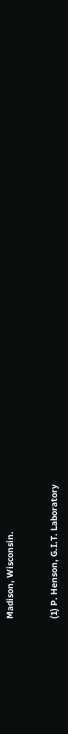Madison, Wisconsin.


(1) P. Henson, G.I.T. Laboratory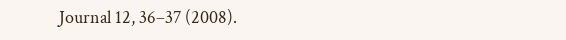Journal 12, 36–37 (2008).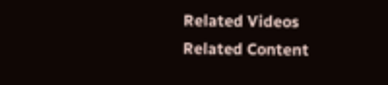Related Videos
Related Content